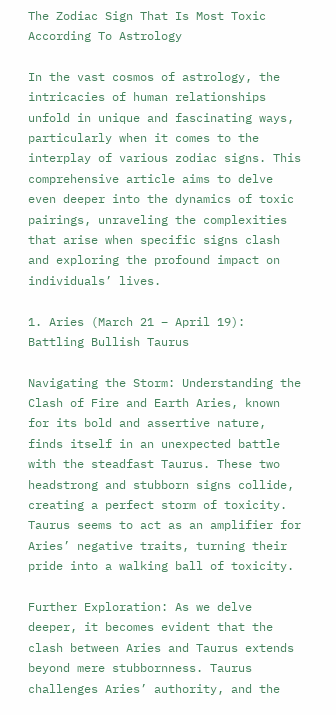The Zodiac Sign That Is Most Toxic According To Astrology

In the vast cosmos of astrology, the intricacies of human relationships unfold in unique and fascinating ways, particularly when it comes to the interplay of various zodiac signs. This comprehensive article aims to delve even deeper into the dynamics of toxic pairings, unraveling the complexities that arise when specific signs clash and exploring the profound impact on individuals’ lives.

1. Aries (March 21 – April 19): Battling Bullish Taurus

Navigating the Storm: Understanding the Clash of Fire and Earth Aries, known for its bold and assertive nature, finds itself in an unexpected battle with the steadfast Taurus. These two headstrong and stubborn signs collide, creating a perfect storm of toxicity. Taurus seems to act as an amplifier for Aries’ negative traits, turning their pride into a walking ball of toxicity.

Further Exploration: As we delve deeper, it becomes evident that the clash between Aries and Taurus extends beyond mere stubbornness. Taurus challenges Aries’ authority, and the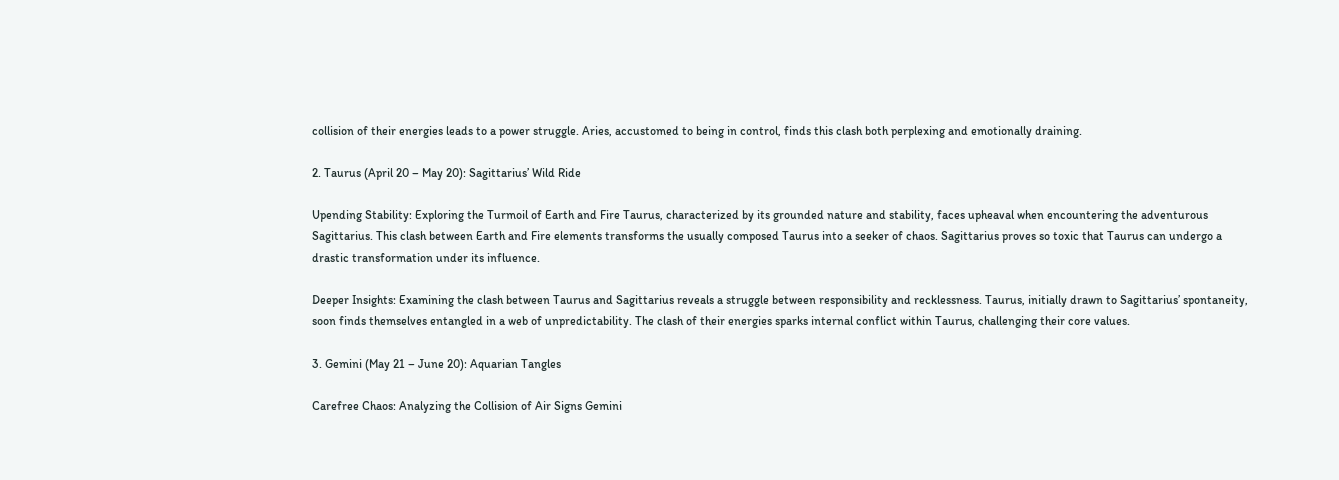collision of their energies leads to a power struggle. Aries, accustomed to being in control, finds this clash both perplexing and emotionally draining.

2. Taurus (April 20 – May 20): Sagittarius’ Wild Ride

Upending Stability: Exploring the Turmoil of Earth and Fire Taurus, characterized by its grounded nature and stability, faces upheaval when encountering the adventurous Sagittarius. This clash between Earth and Fire elements transforms the usually composed Taurus into a seeker of chaos. Sagittarius proves so toxic that Taurus can undergo a drastic transformation under its influence.

Deeper Insights: Examining the clash between Taurus and Sagittarius reveals a struggle between responsibility and recklessness. Taurus, initially drawn to Sagittarius’ spontaneity, soon finds themselves entangled in a web of unpredictability. The clash of their energies sparks internal conflict within Taurus, challenging their core values.

3. Gemini (May 21 – June 20): Aquarian Tangles

Carefree Chaos: Analyzing the Collision of Air Signs Gemini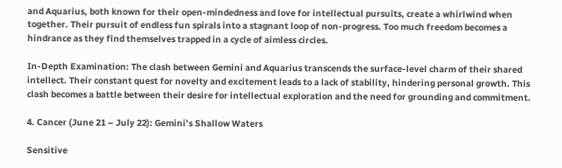and Aquarius, both known for their open-mindedness and love for intellectual pursuits, create a whirlwind when together. Their pursuit of endless fun spirals into a stagnant loop of non-progress. Too much freedom becomes a hindrance as they find themselves trapped in a cycle of aimless circles.

In-Depth Examination: The clash between Gemini and Aquarius transcends the surface-level charm of their shared intellect. Their constant quest for novelty and excitement leads to a lack of stability, hindering personal growth. This clash becomes a battle between their desire for intellectual exploration and the need for grounding and commitment.

4. Cancer (June 21 – July 22): Gemini’s Shallow Waters

Sensitive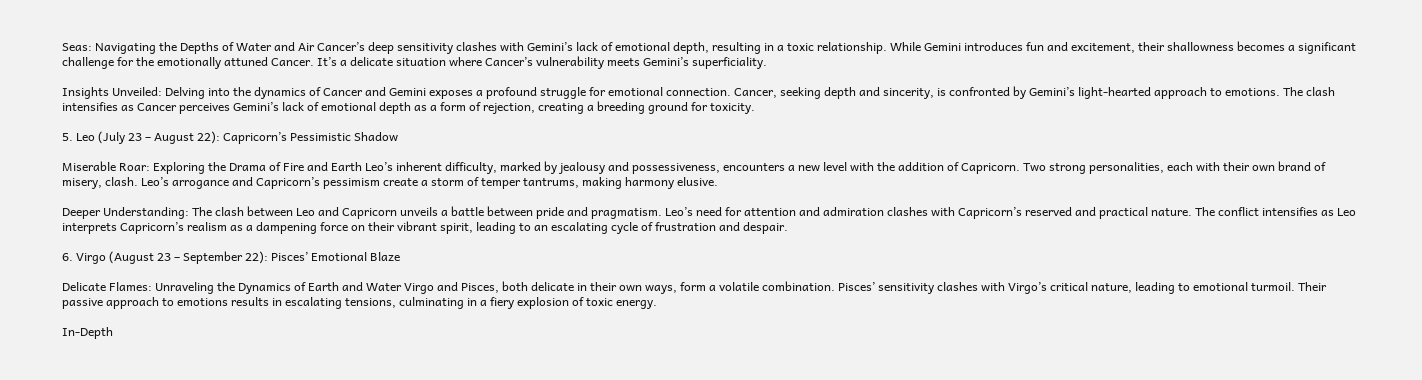Seas: Navigating the Depths of Water and Air Cancer’s deep sensitivity clashes with Gemini’s lack of emotional depth, resulting in a toxic relationship. While Gemini introduces fun and excitement, their shallowness becomes a significant challenge for the emotionally attuned Cancer. It’s a delicate situation where Cancer’s vulnerability meets Gemini’s superficiality.

Insights Unveiled: Delving into the dynamics of Cancer and Gemini exposes a profound struggle for emotional connection. Cancer, seeking depth and sincerity, is confronted by Gemini’s light-hearted approach to emotions. The clash intensifies as Cancer perceives Gemini’s lack of emotional depth as a form of rejection, creating a breeding ground for toxicity.

5. Leo (July 23 – August 22): Capricorn’s Pessimistic Shadow

Miserable Roar: Exploring the Drama of Fire and Earth Leo’s inherent difficulty, marked by jealousy and possessiveness, encounters a new level with the addition of Capricorn. Two strong personalities, each with their own brand of misery, clash. Leo’s arrogance and Capricorn’s pessimism create a storm of temper tantrums, making harmony elusive.

Deeper Understanding: The clash between Leo and Capricorn unveils a battle between pride and pragmatism. Leo’s need for attention and admiration clashes with Capricorn’s reserved and practical nature. The conflict intensifies as Leo interprets Capricorn’s realism as a dampening force on their vibrant spirit, leading to an escalating cycle of frustration and despair.

6. Virgo (August 23 – September 22): Pisces’ Emotional Blaze

Delicate Flames: Unraveling the Dynamics of Earth and Water Virgo and Pisces, both delicate in their own ways, form a volatile combination. Pisces’ sensitivity clashes with Virgo’s critical nature, leading to emotional turmoil. Their passive approach to emotions results in escalating tensions, culminating in a fiery explosion of toxic energy.

In-Depth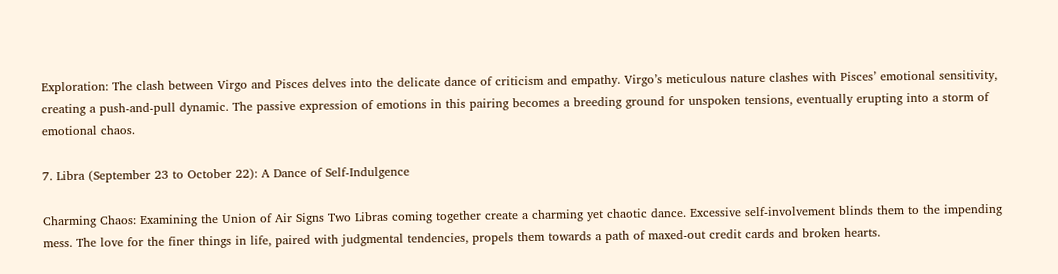Exploration: The clash between Virgo and Pisces delves into the delicate dance of criticism and empathy. Virgo’s meticulous nature clashes with Pisces’ emotional sensitivity, creating a push-and-pull dynamic. The passive expression of emotions in this pairing becomes a breeding ground for unspoken tensions, eventually erupting into a storm of emotional chaos.

7. Libra (September 23 to October 22): A Dance of Self-Indulgence

Charming Chaos: Examining the Union of Air Signs Two Libras coming together create a charming yet chaotic dance. Excessive self-involvement blinds them to the impending mess. The love for the finer things in life, paired with judgmental tendencies, propels them towards a path of maxed-out credit cards and broken hearts.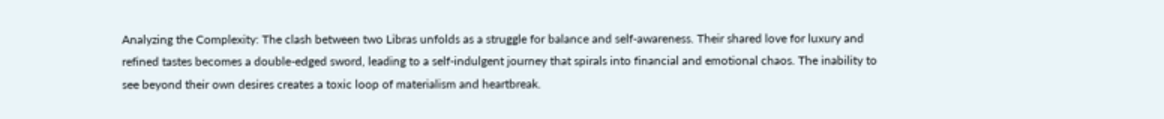Analyzing the Complexity: The clash between two Libras unfolds as a struggle for balance and self-awareness. Their shared love for luxury and refined tastes becomes a double-edged sword, leading to a self-indulgent journey that spirals into financial and emotional chaos. The inability to see beyond their own desires creates a toxic loop of materialism and heartbreak.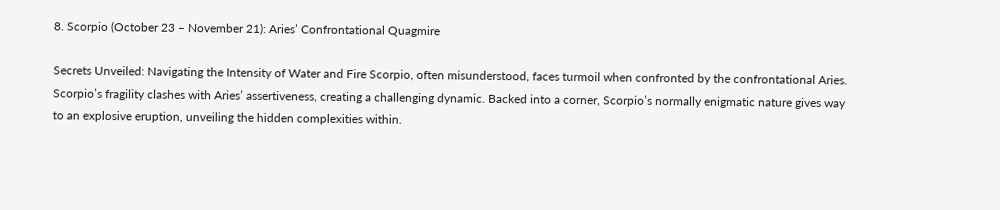8. Scorpio (October 23 – November 21): Aries’ Confrontational Quagmire

Secrets Unveiled: Navigating the Intensity of Water and Fire Scorpio, often misunderstood, faces turmoil when confronted by the confrontational Aries. Scorpio’s fragility clashes with Aries’ assertiveness, creating a challenging dynamic. Backed into a corner, Scorpio’s normally enigmatic nature gives way to an explosive eruption, unveiling the hidden complexities within.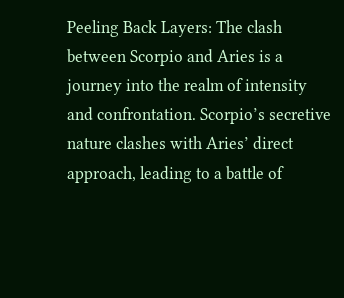Peeling Back Layers: The clash between Scorpio and Aries is a journey into the realm of intensity and confrontation. Scorpio’s secretive nature clashes with Aries’ direct approach, leading to a battle of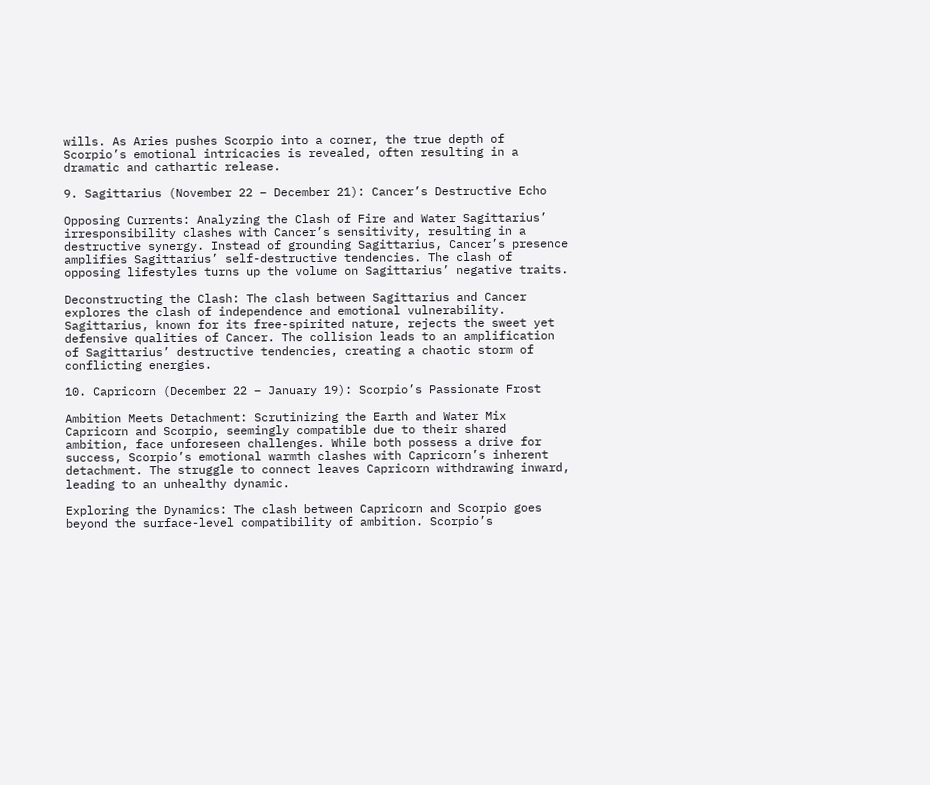wills. As Aries pushes Scorpio into a corner, the true depth of Scorpio’s emotional intricacies is revealed, often resulting in a dramatic and cathartic release.

9. Sagittarius (November 22 – December 21): Cancer’s Destructive Echo

Opposing Currents: Analyzing the Clash of Fire and Water Sagittarius’ irresponsibility clashes with Cancer’s sensitivity, resulting in a destructive synergy. Instead of grounding Sagittarius, Cancer’s presence amplifies Sagittarius’ self-destructive tendencies. The clash of opposing lifestyles turns up the volume on Sagittarius’ negative traits.

Deconstructing the Clash: The clash between Sagittarius and Cancer explores the clash of independence and emotional vulnerability. Sagittarius, known for its free-spirited nature, rejects the sweet yet defensive qualities of Cancer. The collision leads to an amplification of Sagittarius’ destructive tendencies, creating a chaotic storm of conflicting energies.

10. Capricorn (December 22 – January 19): Scorpio’s Passionate Frost

Ambition Meets Detachment: Scrutinizing the Earth and Water Mix Capricorn and Scorpio, seemingly compatible due to their shared ambition, face unforeseen challenges. While both possess a drive for success, Scorpio’s emotional warmth clashes with Capricorn’s inherent detachment. The struggle to connect leaves Capricorn withdrawing inward, leading to an unhealthy dynamic.

Exploring the Dynamics: The clash between Capricorn and Scorpio goes beyond the surface-level compatibility of ambition. Scorpio’s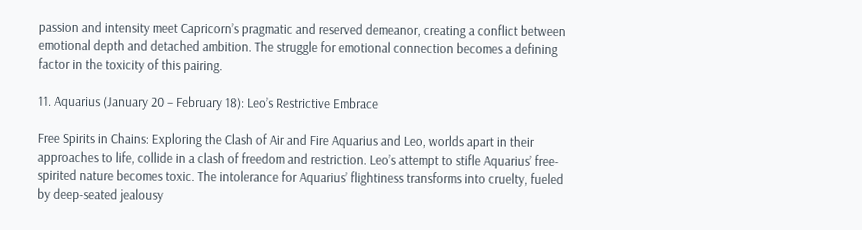passion and intensity meet Capricorn’s pragmatic and reserved demeanor, creating a conflict between emotional depth and detached ambition. The struggle for emotional connection becomes a defining factor in the toxicity of this pairing.

11. Aquarius (January 20 – February 18): Leo’s Restrictive Embrace

Free Spirits in Chains: Exploring the Clash of Air and Fire Aquarius and Leo, worlds apart in their approaches to life, collide in a clash of freedom and restriction. Leo’s attempt to stifle Aquarius’ free-spirited nature becomes toxic. The intolerance for Aquarius’ flightiness transforms into cruelty, fueled by deep-seated jealousy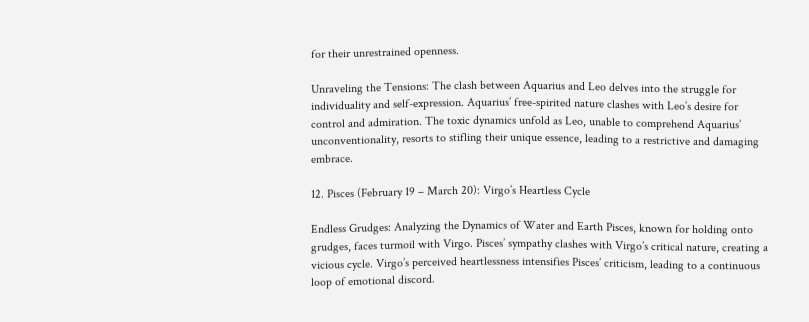for their unrestrained openness.

Unraveling the Tensions: The clash between Aquarius and Leo delves into the struggle for individuality and self-expression. Aquarius’ free-spirited nature clashes with Leo’s desire for control and admiration. The toxic dynamics unfold as Leo, unable to comprehend Aquarius’ unconventionality, resorts to stifling their unique essence, leading to a restrictive and damaging embrace.

12. Pisces (February 19 – March 20): Virgo’s Heartless Cycle

Endless Grudges: Analyzing the Dynamics of Water and Earth Pisces, known for holding onto grudges, faces turmoil with Virgo. Pisces’ sympathy clashes with Virgo’s critical nature, creating a vicious cycle. Virgo’s perceived heartlessness intensifies Pisces’ criticism, leading to a continuous loop of emotional discord.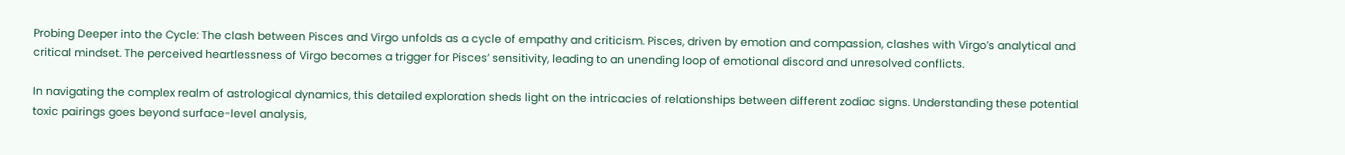Probing Deeper into the Cycle: The clash between Pisces and Virgo unfolds as a cycle of empathy and criticism. Pisces, driven by emotion and compassion, clashes with Virgo’s analytical and critical mindset. The perceived heartlessness of Virgo becomes a trigger for Pisces’ sensitivity, leading to an unending loop of emotional discord and unresolved conflicts.

In navigating the complex realm of astrological dynamics, this detailed exploration sheds light on the intricacies of relationships between different zodiac signs. Understanding these potential toxic pairings goes beyond surface-level analysis,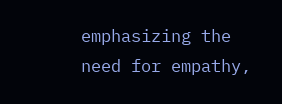emphasizing the need for empathy,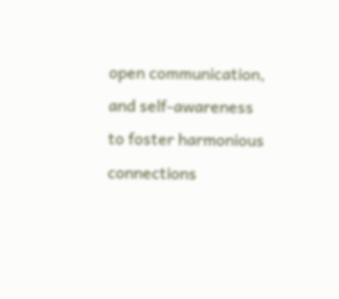open communication, and self-awareness to foster harmonious connections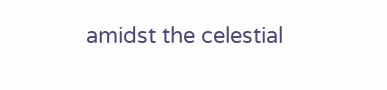amidst the celestial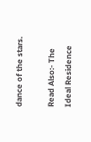dance of the stars.

Read Also:- The Ideal Residence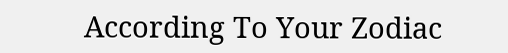According To Your Zodiac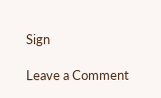Sign

Leave a Comment